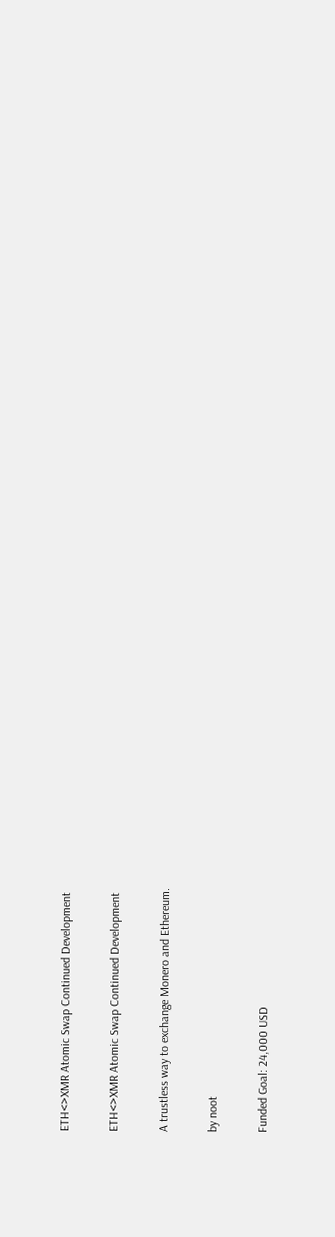ETH<>XMR Atomic Swap Continued Development

ETH<>XMR Atomic Swap Continued Development

A trustless way to exchange Monero and Ethereum.

by noot

Funded Goal: 24,000 USD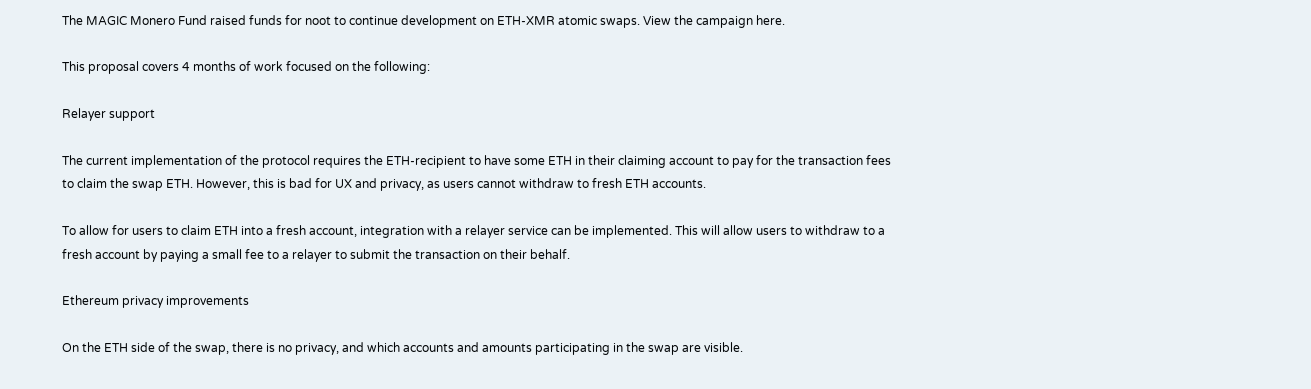The MAGIC Monero Fund raised funds for noot to continue development on ETH-XMR atomic swaps. View the campaign here.

This proposal covers 4 months of work focused on the following:

Relayer support

The current implementation of the protocol requires the ETH-recipient to have some ETH in their claiming account to pay for the transaction fees to claim the swap ETH. However, this is bad for UX and privacy, as users cannot withdraw to fresh ETH accounts.

To allow for users to claim ETH into a fresh account, integration with a relayer service can be implemented. This will allow users to withdraw to a fresh account by paying a small fee to a relayer to submit the transaction on their behalf.

Ethereum privacy improvements

On the ETH side of the swap, there is no privacy, and which accounts and amounts participating in the swap are visible.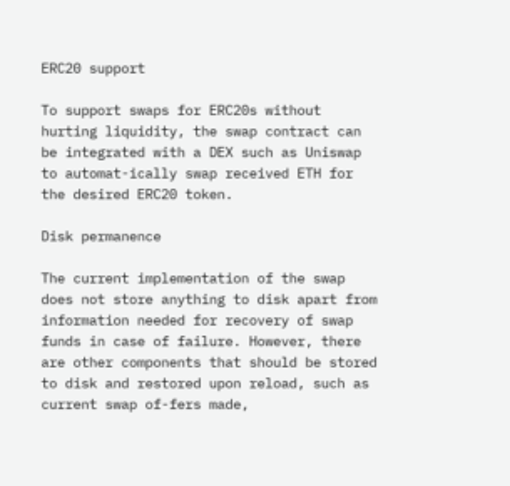ERC20 support

To support swaps for ERC20s without hurting liquidity, the swap contract can be integrated with a DEX such as Uniswap to automat-ically swap received ETH for the desired ERC20 token.

Disk permanence

The current implementation of the swap does not store anything to disk apart from information needed for recovery of swap funds in case of failure. However, there are other components that should be stored to disk and restored upon reload, such as current swap of-fers made,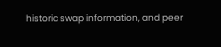historic swap information, and peer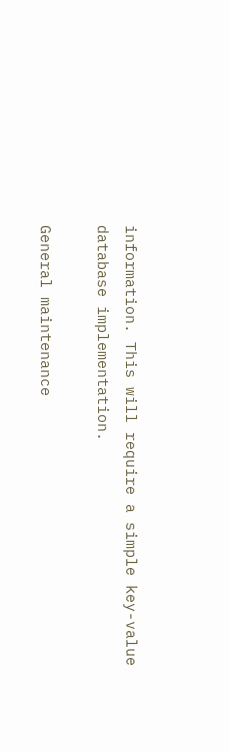information. This will require a simple key-value database implementation.

General maintenance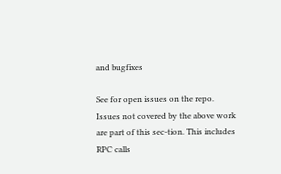and bugfixes

See for open issues on the repo. Issues not covered by the above work are part of this sec-tion. This includes RPC calls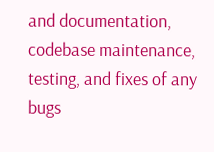and documentation, codebase maintenance, testing, and fixes of any bugs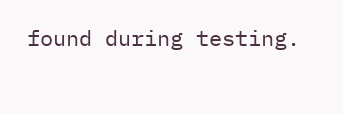found during testing.